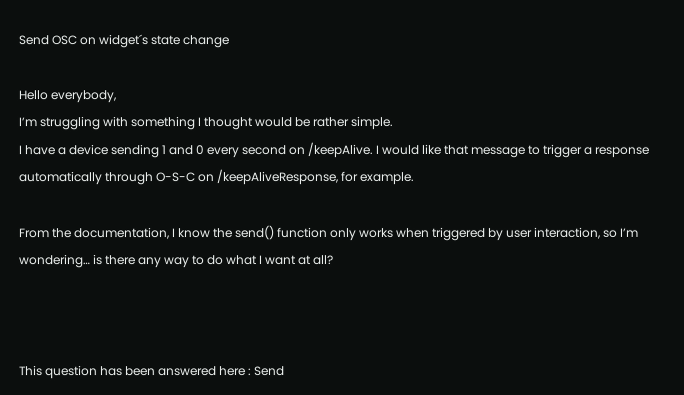Send OSC on widget´s state change

Hello everybody,
I’m struggling with something I thought would be rather simple.
I have a device sending 1 and 0 every second on /keepAlive. I would like that message to trigger a response automatically through O-S-C on /keepAliveResponse, for example.

From the documentation, I know the send() function only works when triggered by user interaction, so I’m wondering… is there any way to do what I want at all?



This question has been answered here : Send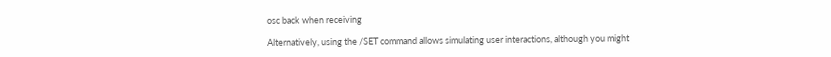osc back when receiving

Alternatively, using the /SET command allows simulating user interactions, although you might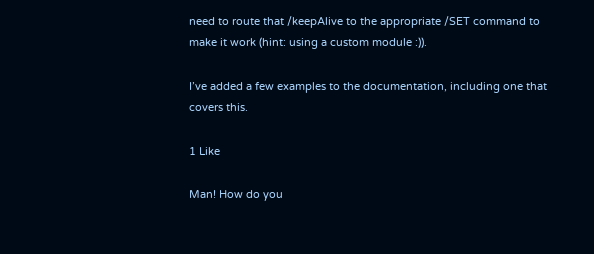need to route that /keepAlive to the appropriate /SET command to make it work (hint: using a custom module :)).

I’ve added a few examples to the documentation, including one that covers this.

1 Like

Man! How do you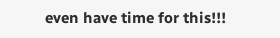even have time for this!!!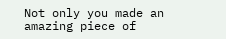Not only you made an amazing piece of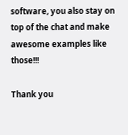software, you also stay on top of the chat and make awesome examples like those!!!

Thank you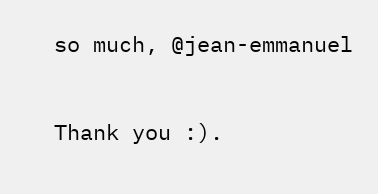so much, @jean-emmanuel

Thank you :).